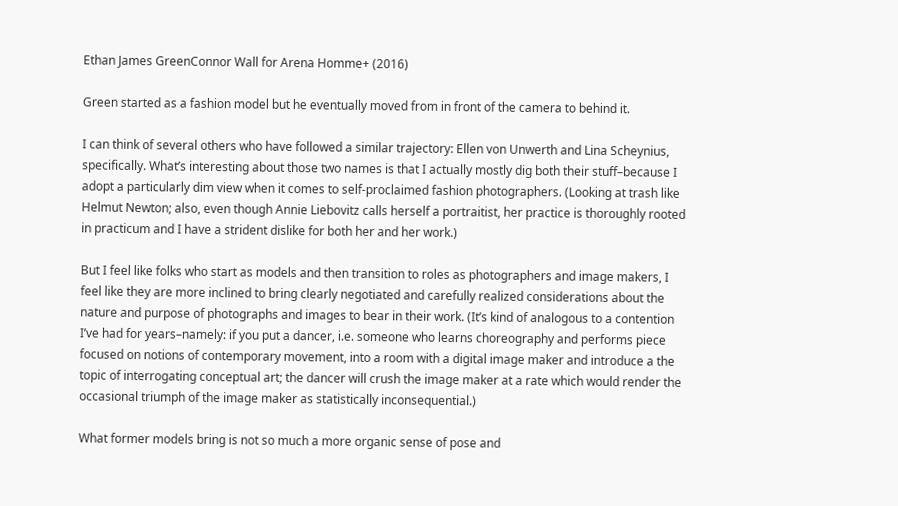Ethan James GreenConnor Wall for Arena Homme+ (2016)

Green started as a fashion model but he eventually moved from in front of the camera to behind it.

I can think of several others who have followed a similar trajectory: Ellen von Unwerth and Lina Scheynius, specifically. What’s interesting about those two names is that I actually mostly dig both their stuff–because I adopt a particularly dim view when it comes to self-proclaimed fashion photographers. (Looking at trash like Helmut Newton; also, even though Annie Liebovitz calls herself a portraitist, her practice is thoroughly rooted in practicum and I have a strident dislike for both her and her work.)

But I feel like folks who start as models and then transition to roles as photographers and image makers, I feel like they are more inclined to bring clearly negotiated and carefully realized considerations about the nature and purpose of photographs and images to bear in their work. (It’s kind of analogous to a contention I’ve had for years–namely: if you put a dancer, i.e. someone who learns choreography and performs piece focused on notions of contemporary movement, into a room with a digital image maker and introduce a the topic of interrogating conceptual art; the dancer will crush the image maker at a rate which would render the occasional triumph of the image maker as statistically inconsequential.)

What former models bring is not so much a more organic sense of pose and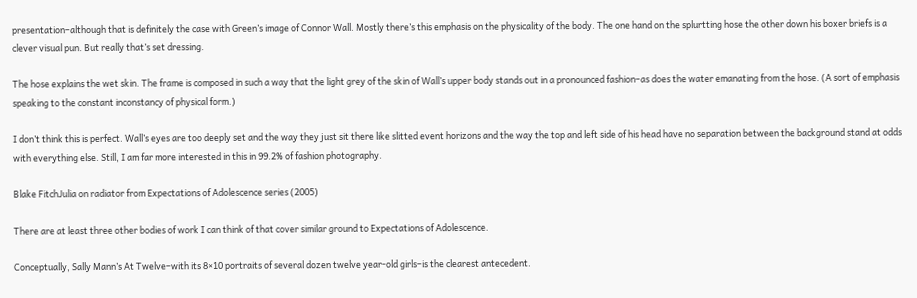presentation–although that is definitely the case with Green’s image of Connor Wall. Mostly there’s this emphasis on the physicality of the body. The one hand on the splurtting hose the other down his boxer briefs is a clever visual pun. But really that’s set dressing.

The hose explains the wet skin. The frame is composed in such a way that the light grey of the skin of Wall’s upper body stands out in a pronounced fashion–as does the water emanating from the hose. (A sort of emphasis speaking to the constant inconstancy of physical form.)

I don’t think this is perfect. Wall’s eyes are too deeply set and the way they just sit there like slitted event horizons and the way the top and left side of his head have no separation between the background stand at odds with everything else. Still, I am far more interested in this in 99.2% of fashion photography.

Blake FitchJulia on radiator from Expectations of Adolescence series (2005)

There are at least three other bodies of work I can think of that cover similar ground to Expectations of Adolescence.

Conceptually, Sally Mann’s At Twelve–with its 8×10 portraits of several dozen twelve year-old girls–is the clearest antecedent.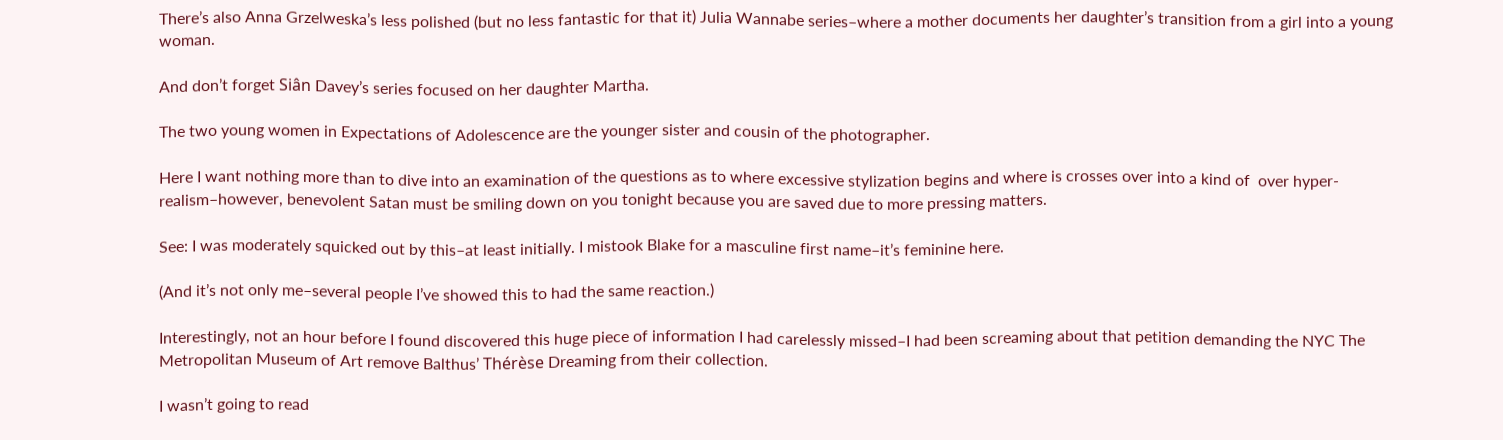There’s also Anna Grzelweska’s less polished (but no less fantastic for that it) Julia Wannabe series–where a mother documents her daughter’s transition from a girl into a young woman.

And don’t forget Siân Davey’s series focused on her daughter Martha.

The two young women in Expectations of Adolescence are the younger sister and cousin of the photographer.

Here I want nothing more than to dive into an examination of the questions as to where excessive stylization begins and where is crosses over into a kind of  over hyper-realism–however, benevolent Satan must be smiling down on you tonight because you are saved due to more pressing matters.

See: I was moderately squicked out by this–at least initially. I mistook Blake for a masculine first name–it’s feminine here.

(And it’s not only me–several people I’ve showed this to had the same reaction.)

Interestingly, not an hour before I found discovered this huge piece of information I had carelessly missed–I had been screaming about that petition demanding the NYC The Metropolitan Museum of Art remove Balthus’ Thérèse Dreaming from their collection.

I wasn’t going to read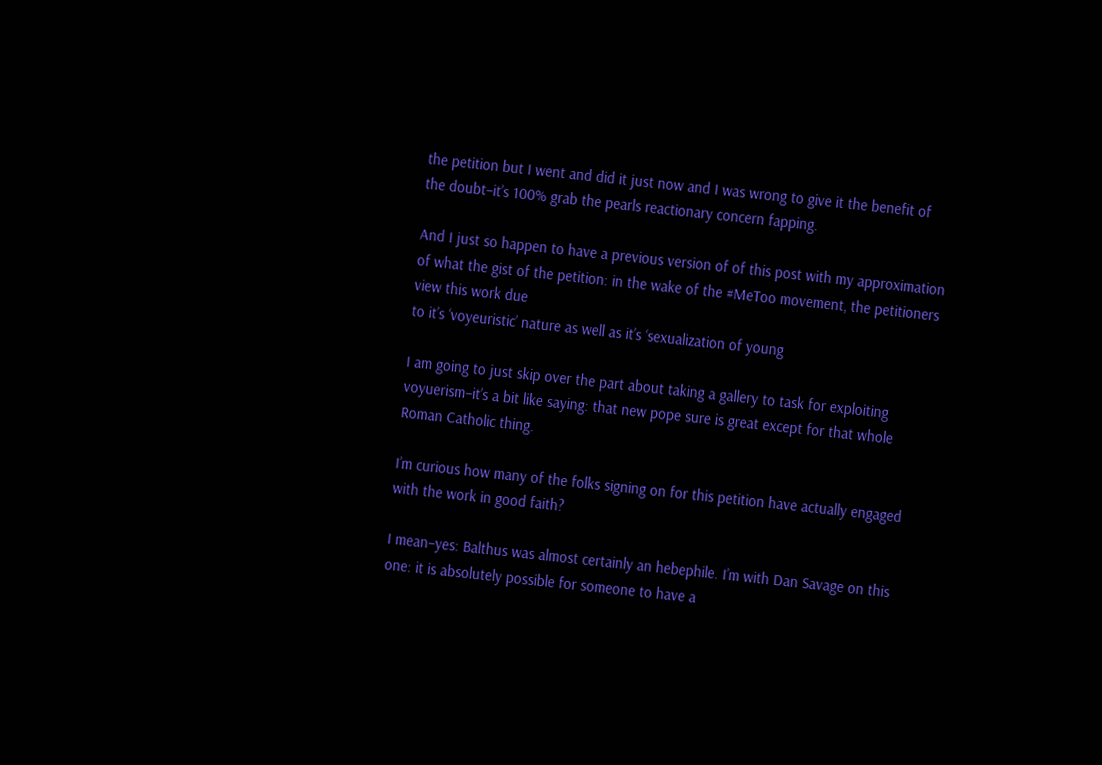the petition but I went and did it just now and I was wrong to give it the benefit of the doubt–it’s 100% grab the pearls reactionary concern fapping.

And I just so happen to have a previous version of of this post with my approximation of what the gist of the petition: in the wake of the #MeToo movement, the petitioners view this work due
to it’s ‘voyeuristic’ nature as well as it’s ‘sexualization of young

I am going to just skip over the part about taking a gallery to task for exploiting voyuerism–it’s a bit like saying: that new pope sure is great except for that whole Roman Catholic thing.

I’m curious how many of the folks signing on for this petition have actually engaged with the work in good faith?

I mean–yes: Balthus was almost certainly an hebephile. I’m with Dan Savage on this one: it is absolutely possible for someone to have a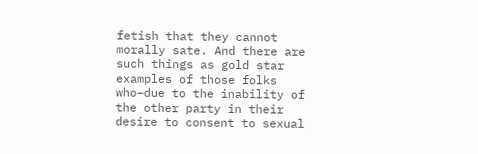fetish that they cannot morally sate. And there are such things as gold star examples of those folks who–due to the inability of the other party in their desire to consent to sexual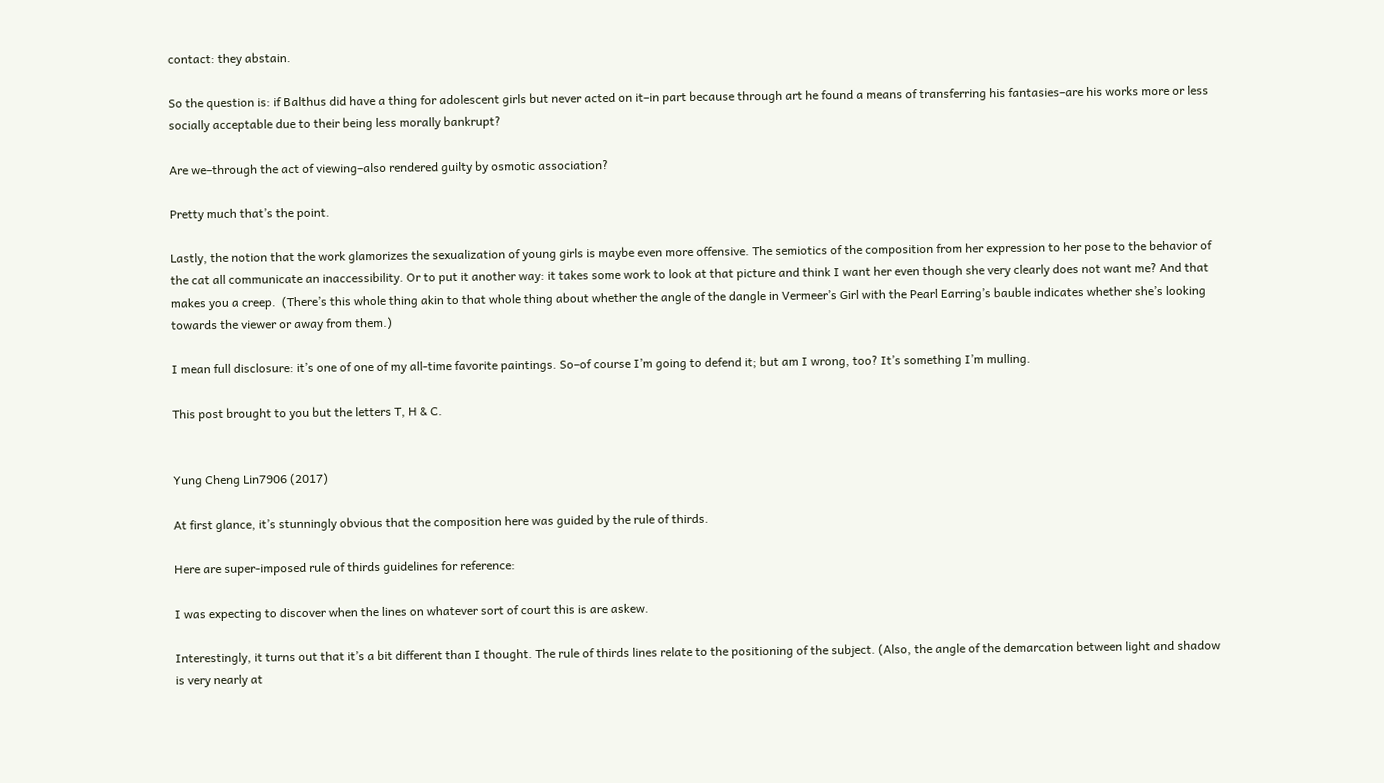contact: they abstain.

So the question is: if Balthus did have a thing for adolescent girls but never acted on it–in part because through art he found a means of transferring his fantasies–are his works more or less socially acceptable due to their being less morally bankrupt?

Are we–through the act of viewing–also rendered guilty by osmotic association?

Pretty much that’s the point.

Lastly, the notion that the work glamorizes the sexualization of young girls is maybe even more offensive. The semiotics of the composition from her expression to her pose to the behavior of the cat all communicate an inaccessibility. Or to put it another way: it takes some work to look at that picture and think I want her even though she very clearly does not want me? And that makes you a creep.  (There’s this whole thing akin to that whole thing about whether the angle of the dangle in Vermeer’s Girl with the Pearl Earring’s bauble indicates whether she’s looking towards the viewer or away from them.)

I mean full disclosure: it’s one of one of my all-time favorite paintings. So–of course I’m going to defend it; but am I wrong, too? It’s something I’m mulling.

This post brought to you but the letters T, H & C.


Yung Cheng Lin7906 (2017)

At first glance, it’s stunningly obvious that the composition here was guided by the rule of thirds.

Here are super-imposed rule of thirds guidelines for reference:

I was expecting to discover when the lines on whatever sort of court this is are askew.

Interestingly, it turns out that it’s a bit different than I thought. The rule of thirds lines relate to the positioning of the subject. (Also, the angle of the demarcation between light and shadow is very nearly at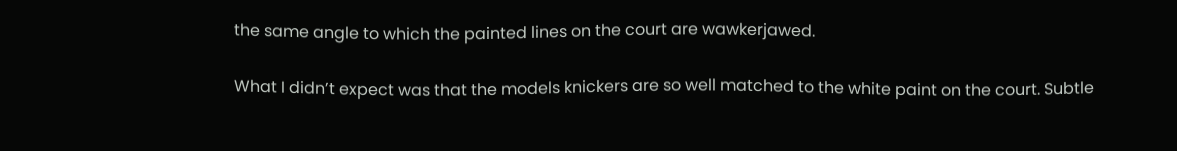the same angle to which the painted lines on the court are wawkerjawed.

What I didn’t expect was that the models knickers are so well matched to the white paint on the court. Subtle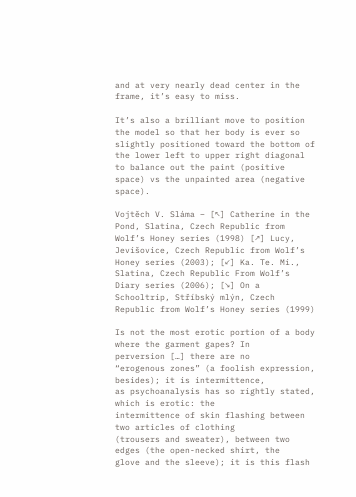and at very nearly dead center in the frame, it’s easy to miss.

It’s also a brilliant move to position the model so that her body is ever so slightly positioned toward the bottom of the lower left to upper right diagonal to balance out the paint (positive space) vs the unpainted area (negative space).

Vojtěch V. Sláma – [↖] Catherine in the Pond, Slatina, Czech Republic from Wolf’s Honey series (1998) [↗] Lucy, Jevišovice, Czech Republic from Wolf’s Honey series (2003); [↙] Ka. Te. Mi., Slatina, Czech Republic From Wolf’s Diary series (2006); [↘] On a Schooltrip, Stříbský mlýn, Czech Republic from Wolf’s Honey series (1999)

Is not the most erotic portion of a body where the garment gapes? In
perversion […] there are no
“erogenous zones” (a foolish expression, besides); it is intermittence,
as psychoanalysis has so rightly stated, which is erotic: the
intermittence of skin flashing between two articles of clothing
(trousers and sweater), between two edges (the open-necked shirt, the
glove and the sleeve); it is this flash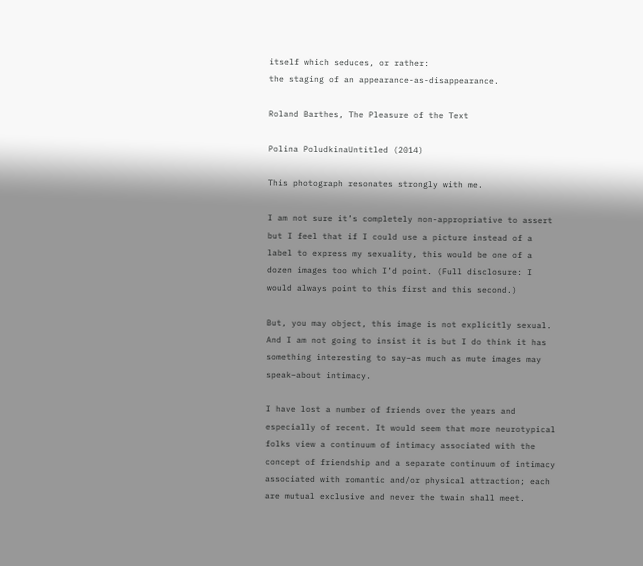itself which seduces, or rather:
the staging of an appearance-as-disappearance.

Roland Barthes, The Pleasure of the Text

Polina PoludkinaUntitled (2014)

This photograph resonates strongly with me.

I am not sure it’s completely non-appropriative to assert but I feel that if I could use a picture instead of a label to express my sexuality, this would be one of a dozen images too which I’d point. (Full disclosure: I would always point to this first and this second.)

But, you may object, this image is not explicitly sexual. And I am not going to insist it is but I do think it has something interesting to say–as much as mute images may speak–about intimacy.

I have lost a number of friends over the years and especially of recent. It would seem that more neurotypical folks view a continuum of intimacy associated with the concept of friendship and a separate continuum of intimacy associated with romantic and/or physical attraction; each are mutual exclusive and never the twain shall meet.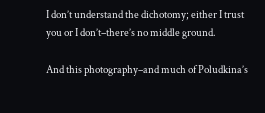I don’t understand the dichotomy; either I trust you or I don’t–there’s no middle ground.

And this photography–and much of Poludkina’s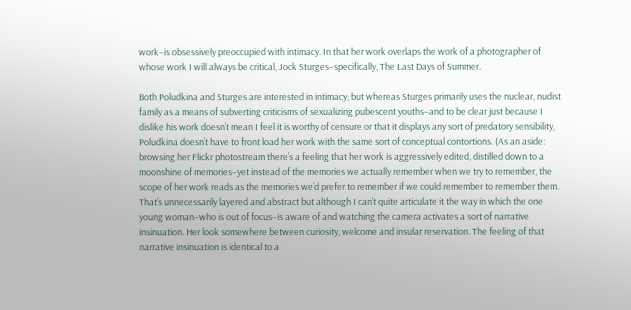work–is obsessively preoccupied with intimacy. In that her work overlaps the work of a photographer of whose work I will always be critical, Jock Sturges–specifically, The Last Days of Summer.

Both Poludkina and Sturges are interested in intimacy; but whereas Sturges primarily uses the nuclear, nudist family as a means of subverting criticisms of sexualizing pubescent youths–and to be clear just because I dislike his work doesn’t mean I feel it is worthy of censure or that it displays any sort of predatory sensibility, Poludkina doesn’t have to front load her work with the same sort of conceptual contortions. (As an aside: browsing her Flickr photostream there’s a feeling that her work is aggressively edited, distilled down to a moonshine of memories–yet instead of the memories we actually remember when we try to remember, the scope of her work reads as the memories we’d prefer to remember if we could remember to remember them. That’s unnecessarily layered and abstract but although I can’t quite articulate it the way in which the one young woman–who is out of focus–is aware of and watching the camera activates a sort of narrative insinuation. Her look somewhere between curiosity, welcome and insular reservation. The feeling of that narrative insinuation is identical to a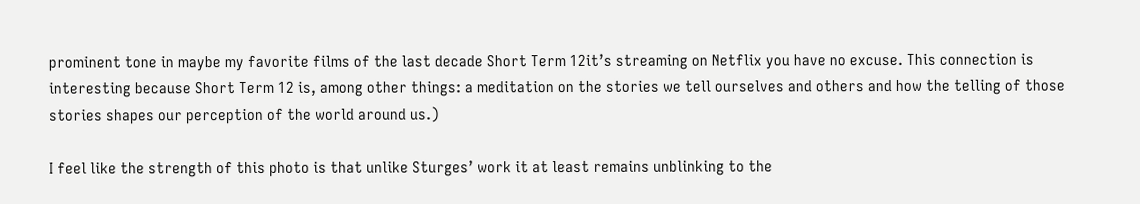prominent tone in maybe my favorite films of the last decade Short Term 12it’s streaming on Netflix you have no excuse. This connection is interesting because Short Term 12 is, among other things: a meditation on the stories we tell ourselves and others and how the telling of those stories shapes our perception of the world around us.)

I feel like the strength of this photo is that unlike Sturges’ work it at least remains unblinking to the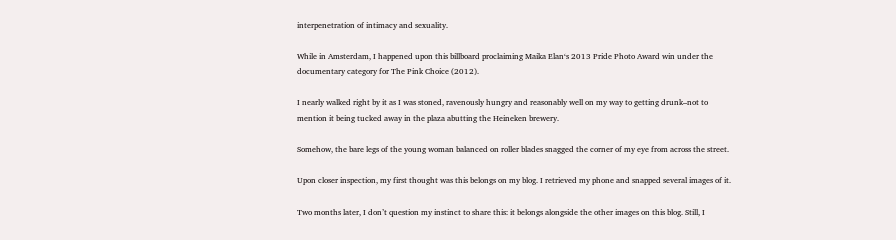interpenetration of intimacy and sexuality.

While in Amsterdam, I happened upon this billboard proclaiming Maika Elan‘s 2013 Pride Photo Award win under the documentary category for The Pink Choice (2012).

I nearly walked right by it as I was stoned, ravenously hungry and reasonably well on my way to getting drunk–not to mention it being tucked away in the plaza abutting the Heineken brewery.

Somehow, the bare legs of the young woman balanced on roller blades snagged the corner of my eye from across the street.

Upon closer inspection, my first thought was this belongs on my blog. I retrieved my phone and snapped several images of it.

Two months later, I don’t question my instinct to share this: it belongs alongside the other images on this blog. Still, I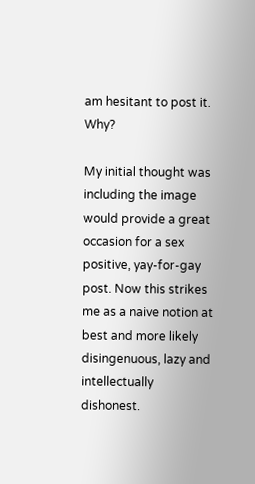am hesitant to post it. Why?

My initial thought was including the image would provide a great occasion for a sex positive, yay-for-gay post. Now this strikes me as a naive notion at best and more likely disingenuous, lazy and intellectually dishonest.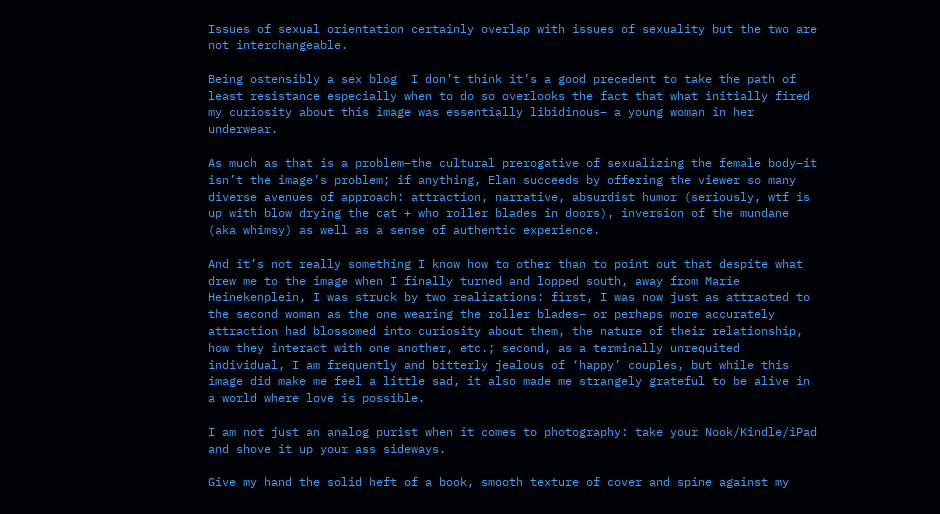Issues of sexual orientation certainly overlap with issues of sexuality but the two are not interchangeable.

Being ostensibly a sex blog  I don’t think it’s a good precedent to take the path of least resistance especially when to do so overlooks the fact that what initially fired my curiosity about this image was essentially libidinous– a young woman in her underwear.

As much as that is a problem–the cultural prerogative of sexualizing the female body–it isn’t the image’s problem; if anything, Elan succeeds by offering the viewer so many diverse avenues of approach: attraction, narrative, absurdist humor (seriously, wtf is up with blow drying the cat + who roller blades in doors), inversion of the mundane (aka whimsy) as well as a sense of authentic experience.

And it’s not really something I know how to other than to point out that despite what drew me to the image when I finally turned and lopped south, away from Marie Heinekenplein, I was struck by two realizations: first, I was now just as attracted to the second woman as the one wearing the roller blades– or perhaps more accurately attraction had blossomed into curiosity about them, the nature of their relationship, how they interact with one another, etc.; second, as a terminally unrequited individual, I am frequently and bitterly jealous of ‘happy’ couples, but while this image did make me feel a little sad, it also made me strangely grateful to be alive in a world where love is possible.

I am not just an analog purist when it comes to photography: take your Nook/Kindle/iPad and shove it up your ass sideways.

Give my hand the solid heft of a book, smooth texture of cover and spine against my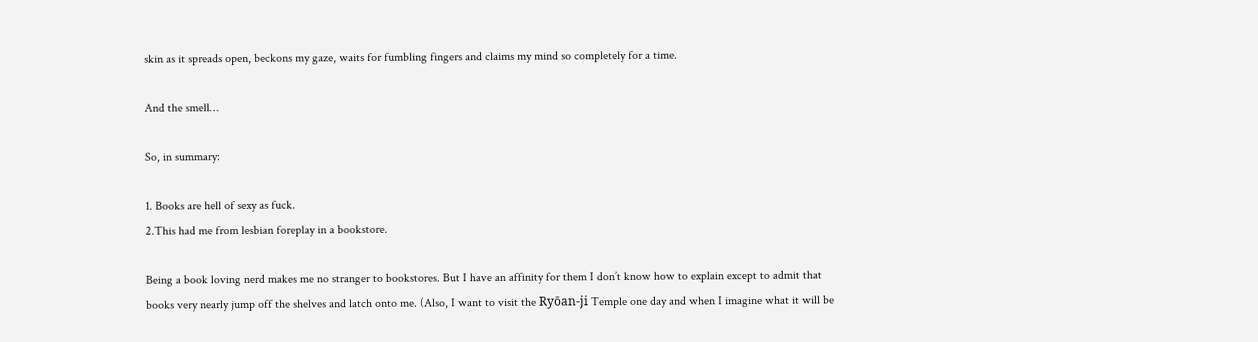skin as it spreads open, beckons my gaze, waits for fumbling fingers and claims my mind so completely for a time.

And the smell…

So, in summary:

1. Books are hell of sexy as fuck.
2.This had me from lesbian foreplay in a bookstore.

Being a book loving nerd makes me no stranger to bookstores. But I have an affinity for them I don’t know how to explain except to admit that books very nearly jump off the shelves and latch onto me. (Also, I want to visit the Ryōan-ji Temple one day and when I imagine what it will be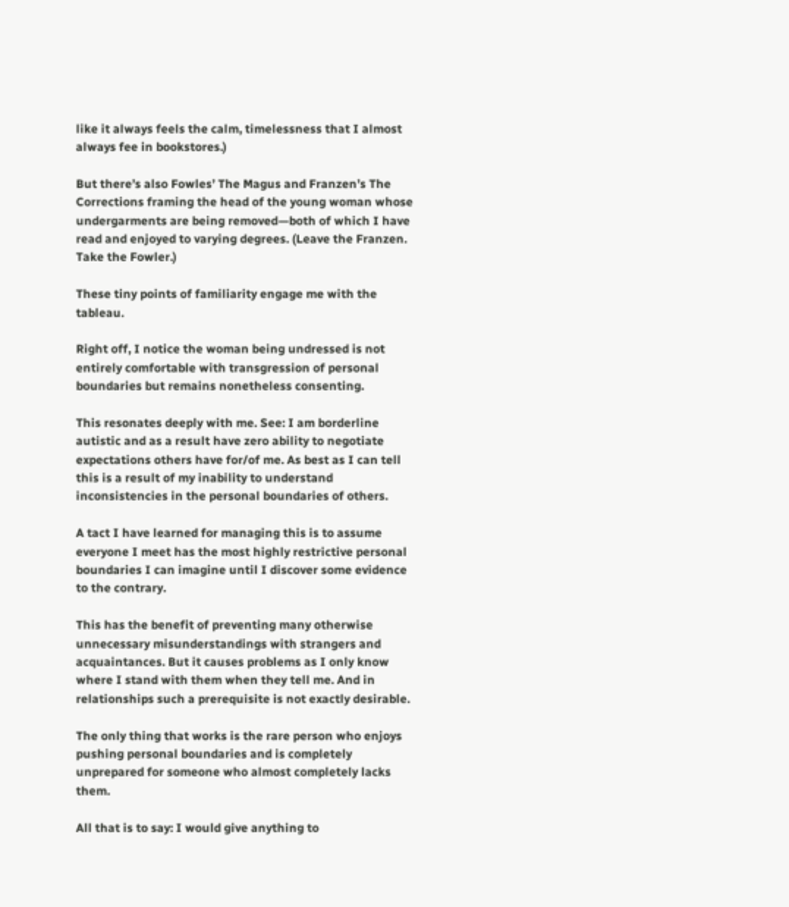like it always feels the calm, timelessness that I almost always fee in bookstores.)

But there’s also Fowles’ The Magus and Franzen’s The Corrections framing the head of the young woman whose undergarments are being removed—both of which I have read and enjoyed to varying degrees. (Leave the Franzen. Take the Fowler.)

These tiny points of familiarity engage me with the tableau.

Right off, I notice the woman being undressed is not entirely comfortable with transgression of personal boundaries but remains nonetheless consenting.

This resonates deeply with me. See: I am borderline autistic and as a result have zero ability to negotiate expectations others have for/of me. As best as I can tell this is a result of my inability to understand inconsistencies in the personal boundaries of others.

A tact I have learned for managing this is to assume everyone I meet has the most highly restrictive personal boundaries I can imagine until I discover some evidence to the contrary.

This has the benefit of preventing many otherwise unnecessary misunderstandings with strangers and acquaintances. But it causes problems as I only know where I stand with them when they tell me. And in relationships such a prerequisite is not exactly desirable.

The only thing that works is the rare person who enjoys pushing personal boundaries and is completely unprepared for someone who almost completely lacks them.

All that is to say: I would give anything to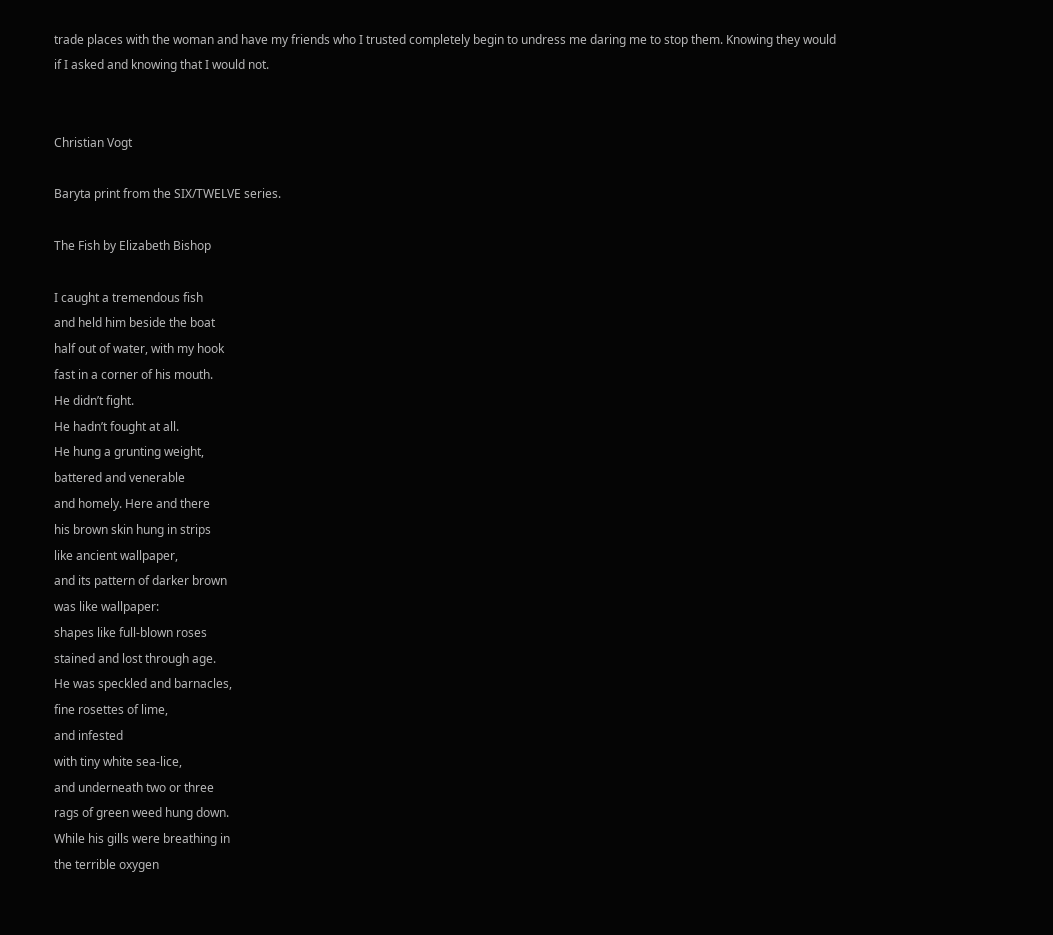trade places with the woman and have my friends who I trusted completely begin to undress me daring me to stop them. Knowing they would if I asked and knowing that I would not.


Christian Vogt

Baryta print from the SIX/TWELVE series.

The Fish by Elizabeth Bishop

I caught a tremendous fish
and held him beside the boat
half out of water, with my hook
fast in a corner of his mouth.
He didn’t fight.
He hadn’t fought at all.
He hung a grunting weight,
battered and venerable
and homely. Here and there
his brown skin hung in strips
like ancient wallpaper,
and its pattern of darker brown
was like wallpaper:
shapes like full-blown roses
stained and lost through age.
He was speckled and barnacles,
fine rosettes of lime,
and infested
with tiny white sea-lice,
and underneath two or three
rags of green weed hung down.
While his gills were breathing in
the terrible oxygen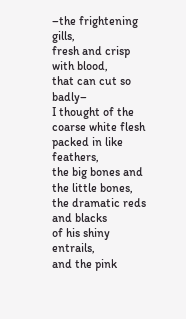–the frightening gills,
fresh and crisp with blood,
that can cut so badly–
I thought of the coarse white flesh
packed in like feathers,
the big bones and the little bones,
the dramatic reds and blacks
of his shiny entrails,
and the pink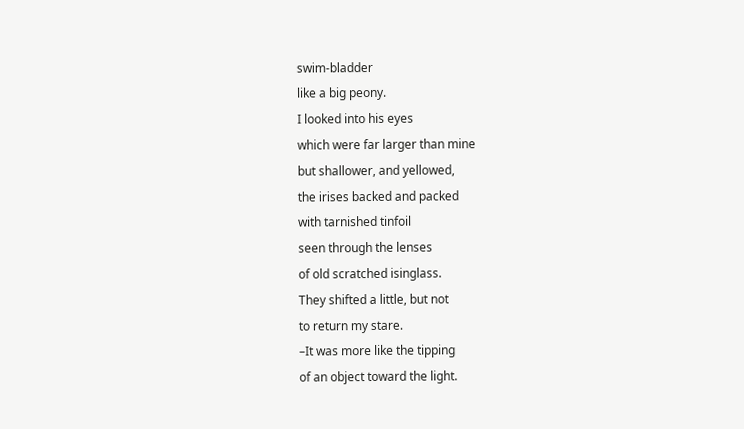swim-bladder
like a big peony.
I looked into his eyes
which were far larger than mine
but shallower, and yellowed,
the irises backed and packed
with tarnished tinfoil
seen through the lenses
of old scratched isinglass.
They shifted a little, but not
to return my stare.
–It was more like the tipping
of an object toward the light.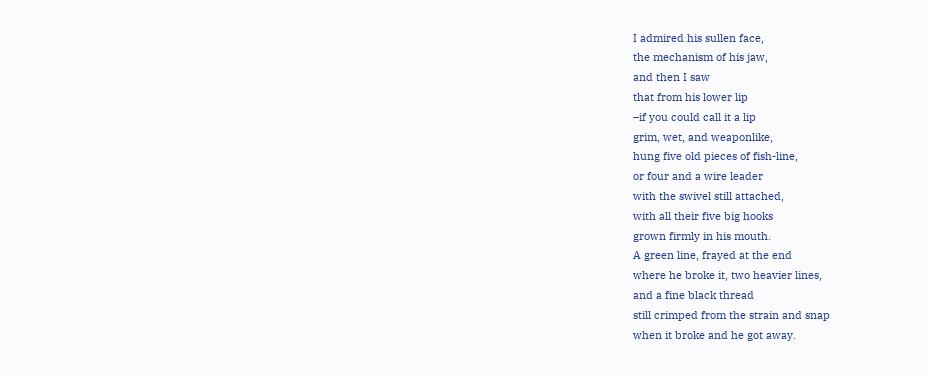I admired his sullen face,
the mechanism of his jaw,
and then I saw
that from his lower lip
–if you could call it a lip
grim, wet, and weaponlike,
hung five old pieces of fish-line,
or four and a wire leader
with the swivel still attached,
with all their five big hooks
grown firmly in his mouth.
A green line, frayed at the end
where he broke it, two heavier lines,
and a fine black thread
still crimped from the strain and snap
when it broke and he got away.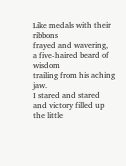Like medals with their ribbons
frayed and wavering,
a five-haired beard of wisdom
trailing from his aching jaw.
I stared and stared
and victory filled up
the little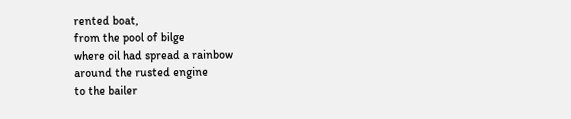rented boat,
from the pool of bilge
where oil had spread a rainbow
around the rusted engine
to the bailer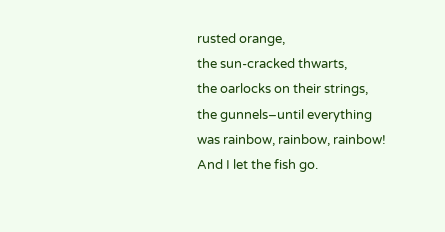rusted orange,
the sun-cracked thwarts,
the oarlocks on their strings,
the gunnels–until everything
was rainbow, rainbow, rainbow!
And I let the fish go.